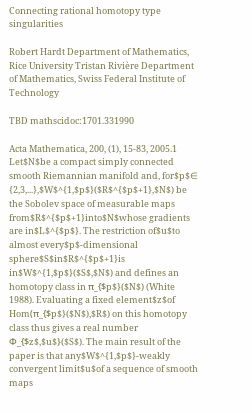Connecting rational homotopy type singularities

Robert Hardt Department of Mathematics, Rice University Tristan Rivière Department of Mathematics, Swiss Federal Institute of Technology

TBD mathscidoc:1701.331990

Acta Mathematica, 200, (1), 15-83, 2005.1
Let$N$be a compact simply connected smooth Riemannian manifold and, for$p$∈ {2,3,...},$W$^{1,$p$}($R$^{$p$+1},$N$) be the Sobolev space of measurable maps from$R$^{$p$+1}into$N$whose gradients are in$L$^{$p$}. The restriction of$u$to almost every$p$-dimensional sphere$S$in$R$^{$p$+1}is in$W$^{1,$p$}($S$,$N$) and defines an homotopy class in π_{$p$}($N$) (White 1988). Evaluating a fixed element$z$of Hom(π_{$p$}($N$),$R$) on this homotopy class thus gives a real number Φ_{$z$,$u$}($S$). The main result of the paper is that any$W$^{1,$p$}-weakly convergent limit$u$of a sequence of smooth maps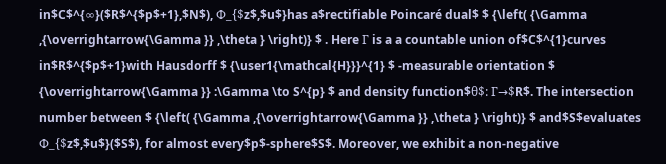in$C$^{∞}($R$^{$p$+1},$N$), Φ_{$z$,$u$}has a$rectifiable Poincaré dual$ $ {\left( {\Gamma ,{\overrightarrow{\Gamma }} ,\theta } \right)} $ . Here Γ is a a countable union of$C$^{1}curves in$R$^{$p$+1}with Hausdorff $ {\user1{\mathcal{H}}}^{1} $ -measurable orientation $ {\overrightarrow{\Gamma }} :\Gamma \to S^{p} $ and density function$θ$: Γ→$R$. The intersection number between $ {\left( {\Gamma ,{\overrightarrow{\Gamma }} ,\theta } \right)} $ and$S$evaluates Φ_{$z$,$u$}($S$), for almost every$p$-sphere$S$. Moreover, we exhibit a non-negative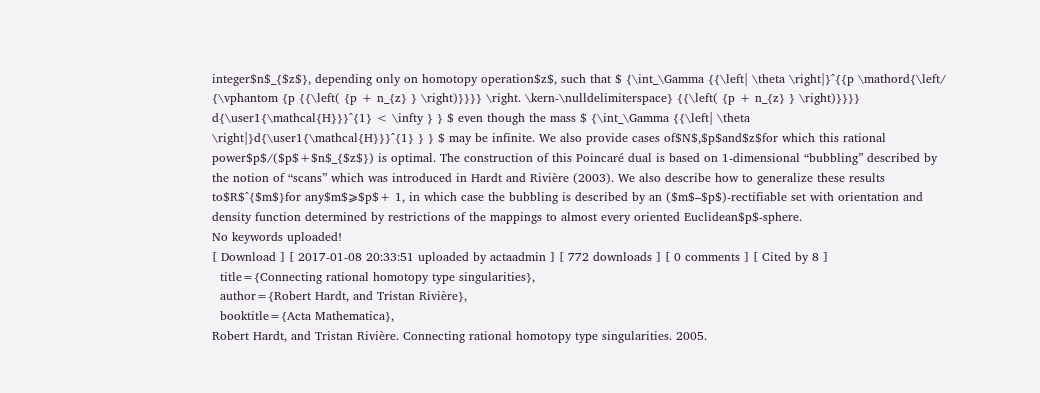integer$n$_{$z$}, depending only on homotopy operation$z$, such that $ {\int_\Gamma {{\left| \theta \right|}^{{p \mathord{\left/ {\vphantom {p {{\left( {p + n_{z} } \right)}}}} \right. \kern-\nulldelimiterspace} {{\left( {p + n_{z} } \right)}}}} d{\user1{\mathcal{H}}}^{1} < \infty } } $ even though the mass $ {\int_\Gamma {{\left| \theta \right|}d{\user1{\mathcal{H}}}^{1} } } $ may be infinite. We also provide cases of$N$,$p$and$z$for which this rational power$p$/($p$+$n$_{$z$}) is optimal. The construction of this Poincaré dual is based on 1-dimensional “bubbling” described by the notion of “scans” which was introduced in Hardt and Rivière (2003). We also describe how to generalize these results to$R$^{$m$}for any$m$⩾$p$+ 1, in which case the bubbling is described by an ($m$–$p$)-rectifiable set with orientation and density function determined by restrictions of the mappings to almost every oriented Euclidean$p$-sphere.
No keywords uploaded!
[ Download ] [ 2017-01-08 20:33:51 uploaded by actaadmin ] [ 772 downloads ] [ 0 comments ] [ Cited by 8 ]
  title={Connecting rational homotopy type singularities},
  author={Robert Hardt, and Tristan Rivière},
  booktitle={Acta Mathematica},
Robert Hardt, and Tristan Rivière. Connecting rational homotopy type singularities. 2005.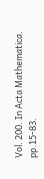Vol. 200. In Acta Mathematica. pp.15-83.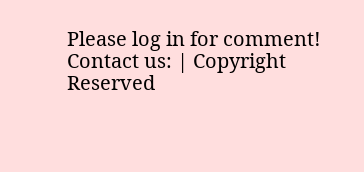Please log in for comment!
Contact us: | Copyright Reserved